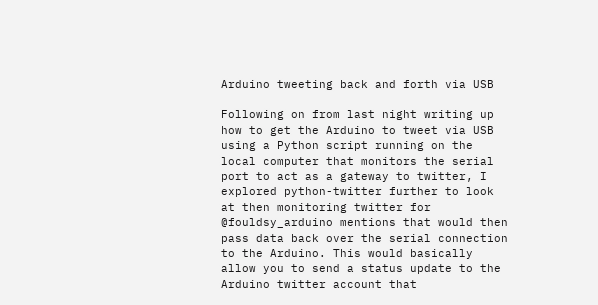Arduino tweeting back and forth via USB

Following on from last night writing up how to get the Arduino to tweet via USB using a Python script running on the local computer that monitors the serial port to act as a gateway to twitter, I explored python-twitter further to look at then monitoring twitter for @fouldsy_arduino mentions that would then pass data back over the serial connection to the Arduino. This would basically allow you to send a status update to the Arduino twitter account that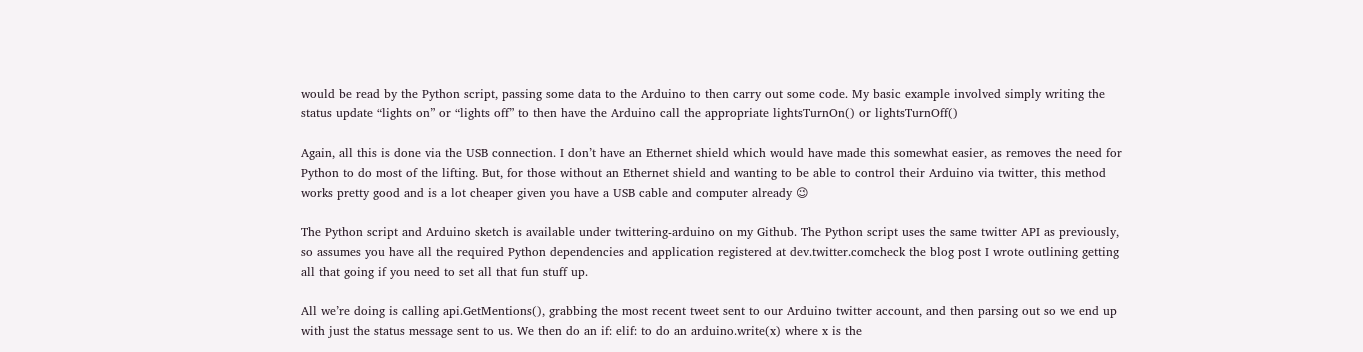would be read by the Python script, passing some data to the Arduino to then carry out some code. My basic example involved simply writing the status update “lights on” or “lights off” to then have the Arduino call the appropriate lightsTurnOn() or lightsTurnOff()

Again, all this is done via the USB connection. I don’t have an Ethernet shield which would have made this somewhat easier, as removes the need for Python to do most of the lifting. But, for those without an Ethernet shield and wanting to be able to control their Arduino via twitter, this method works pretty good and is a lot cheaper given you have a USB cable and computer already 😉

The Python script and Arduino sketch is available under twittering-arduino on my Github. The Python script uses the same twitter API as previously, so assumes you have all the required Python dependencies and application registered at dev.twitter.comcheck the blog post I wrote outlining getting all that going if you need to set all that fun stuff up.

All we’re doing is calling api.GetMentions(), grabbing the most recent tweet sent to our Arduino twitter account, and then parsing out so we end up with just the status message sent to us. We then do an if: elif: to do an arduino.write(x) where x is the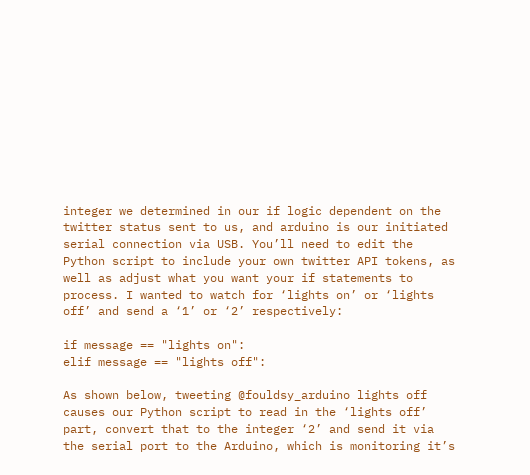integer we determined in our if logic dependent on the twitter status sent to us, and arduino is our initiated serial connection via USB. You’ll need to edit the Python script to include your own twitter API tokens, as well as adjust what you want your if statements to process. I wanted to watch for ‘lights on’ or ‘lights off’ and send a ‘1’ or ‘2’ respectively:

if message == "lights on":
elif message == "lights off":

As shown below, tweeting @fouldsy_arduino lights off causes our Python script to read in the ‘lights off’ part, convert that to the integer ‘2’ and send it via the serial port to the Arduino, which is monitoring it’s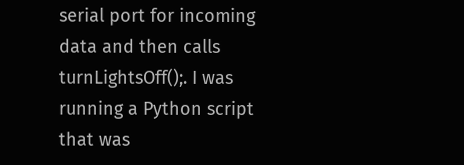serial port for incoming data and then calls turnLightsOff();. I was running a Python script that was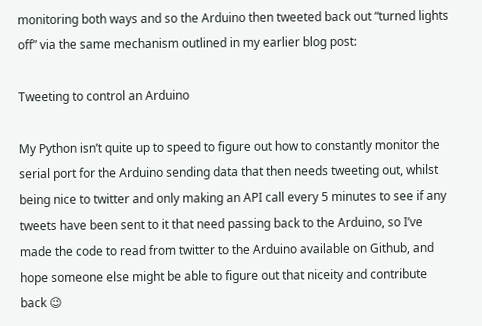monitoring both ways and so the Arduino then tweeted back out “turned lights off” via the same mechanism outlined in my earlier blog post:

Tweeting to control an Arduino

My Python isn’t quite up to speed to figure out how to constantly monitor the serial port for the Arduino sending data that then needs tweeting out, whilst being nice to twitter and only making an API call every 5 minutes to see if any tweets have been sent to it that need passing back to the Arduino, so I’ve made the code to read from twitter to the Arduino available on Github, and hope someone else might be able to figure out that niceity and contribute back 😉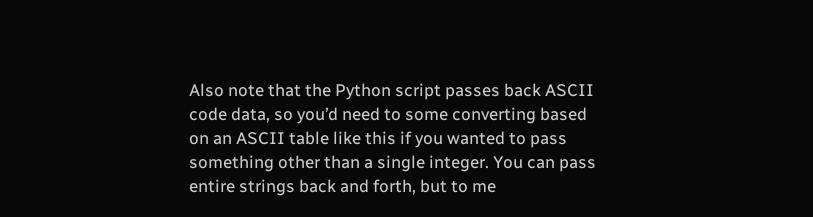Also note that the Python script passes back ASCII code data, so you’d need to some converting based on an ASCII table like this if you wanted to pass something other than a single integer. You can pass entire strings back and forth, but to me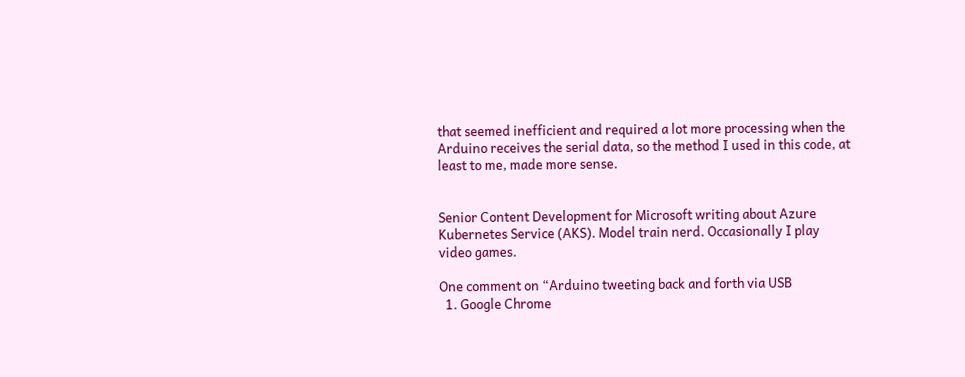that seemed inefficient and required a lot more processing when the Arduino receives the serial data, so the method I used in this code, at least to me, made more sense.


Senior Content Development for Microsoft writing about Azure Kubernetes Service (AKS). Model train nerd. Occasionally I play video games.

One comment on “Arduino tweeting back and forth via USB
  1. Google Chrome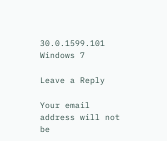30.0.1599.101 Windows 7

Leave a Reply

Your email address will not be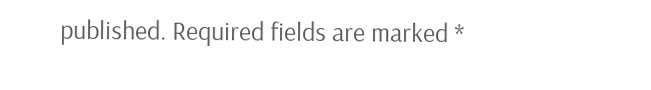published. Required fields are marked *